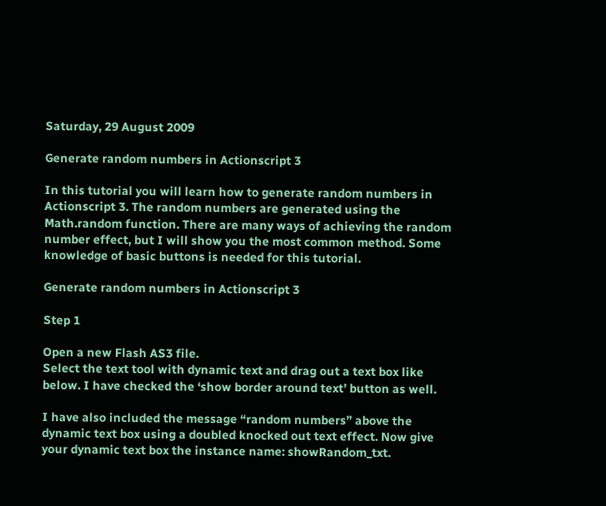Saturday, 29 August 2009

Generate random numbers in Actionscript 3

In this tutorial you will learn how to generate random numbers in Actionscript 3. The random numbers are generated using the Math.random function. There are many ways of achieving the random number effect, but I will show you the most common method. Some knowledge of basic buttons is needed for this tutorial.

Generate random numbers in Actionscript 3

Step 1

Open a new Flash AS3 file.
Select the text tool with dynamic text and drag out a text box like below. I have checked the ‘show border around text’ button as well.

I have also included the message “random numbers” above the dynamic text box using a doubled knocked out text effect. Now give your dynamic text box the instance name: showRandom_txt.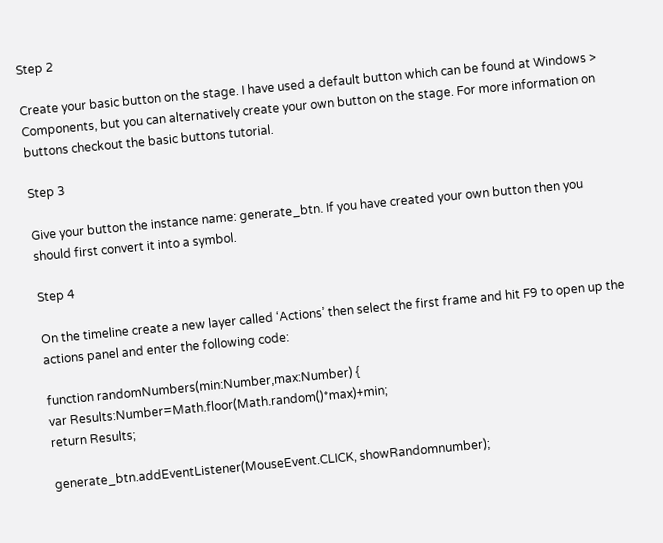Step 2

Create your basic button on the stage. I have used a default button which can be found at Windows > Components, but you can alternatively create your own button on the stage. For more information on buttons checkout the basic buttons tutorial.

Step 3

Give your button the instance name: generate_btn. If you have created your own button then you should first convert it into a symbol.

Step 4

On the timeline create a new layer called ‘Actions’ then select the first frame and hit F9 to open up the actions panel and enter the following code:

function randomNumbers(min:Number,max:Number) {
var Results:Number=Math.floor(Math.random()*max)+min;
return Results;

generate_btn.addEventListener(MouseEvent.CLICK, showRandomnumber);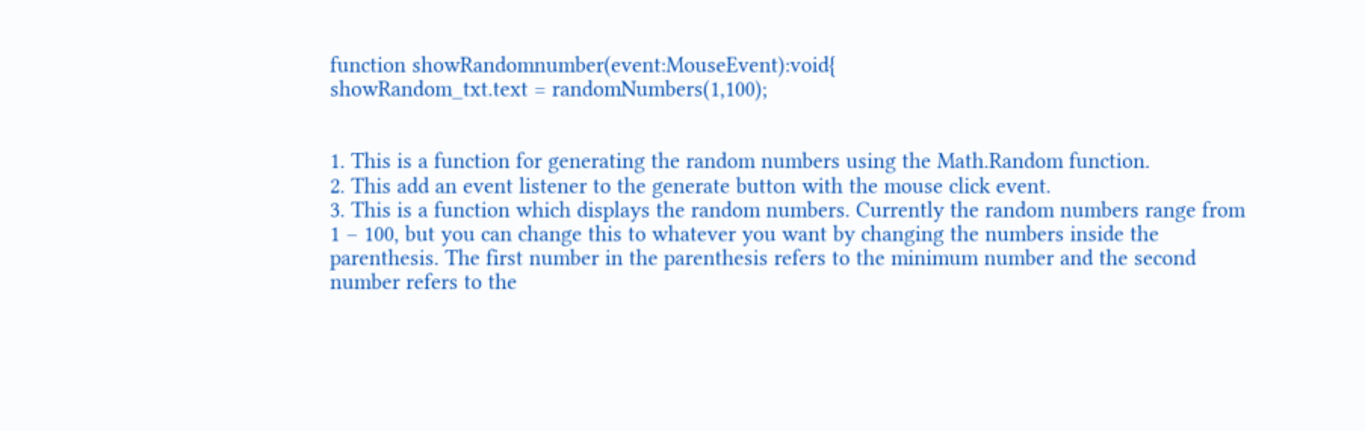function showRandomnumber(event:MouseEvent):void{
showRandom_txt.text = randomNumbers(1,100);


1. This is a function for generating the random numbers using the Math.Random function.
2. This add an event listener to the generate button with the mouse click event.
3. This is a function which displays the random numbers. Currently the random numbers range from 1 – 100, but you can change this to whatever you want by changing the numbers inside the parenthesis. The first number in the parenthesis refers to the minimum number and the second number refers to the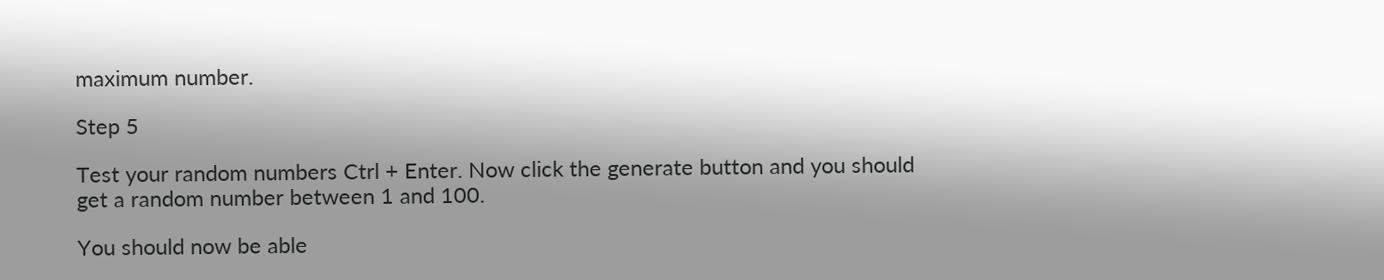maximum number.

Step 5

Test your random numbers Ctrl + Enter. Now click the generate button and you should get a random number between 1 and 100.

You should now be able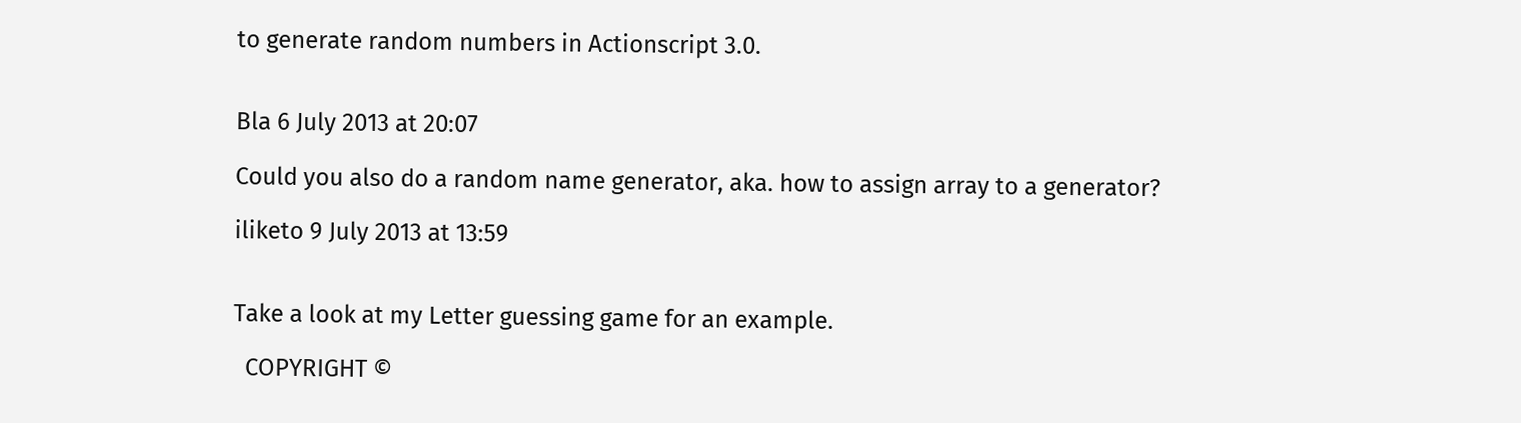to generate random numbers in Actionscript 3.0.


Bla 6 July 2013 at 20:07

Could you also do a random name generator, aka. how to assign array to a generator?

iliketo 9 July 2013 at 13:59


Take a look at my Letter guessing game for an example.

  COPYRIGHT ©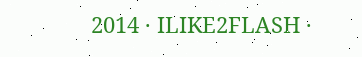2014 · ILIKE2FLASH ·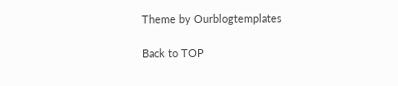Theme by Ourblogtemplates

Back to TOP